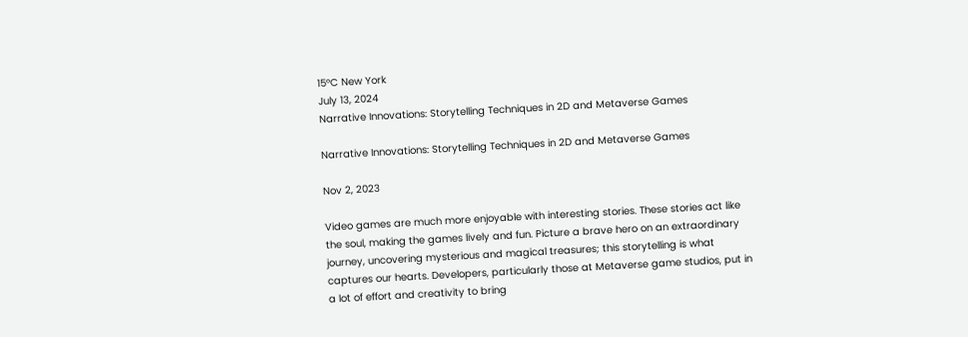15°C New York
July 13, 2024
Narrative Innovations: Storytelling Techniques in 2D and Metaverse Games

Narrative Innovations: Storytelling Techniques in 2D and Metaverse Games

Nov 2, 2023

Video games are much more enjoyable with interesting stories. These stories act like the soul, making the games lively and fun. Picture a brave hero on an extraordinary journey, uncovering mysterious and magical treasures; this storytelling is what captures our hearts. Developers, particularly those at Metaverse game studios, put in a lot of effort and creativity to bring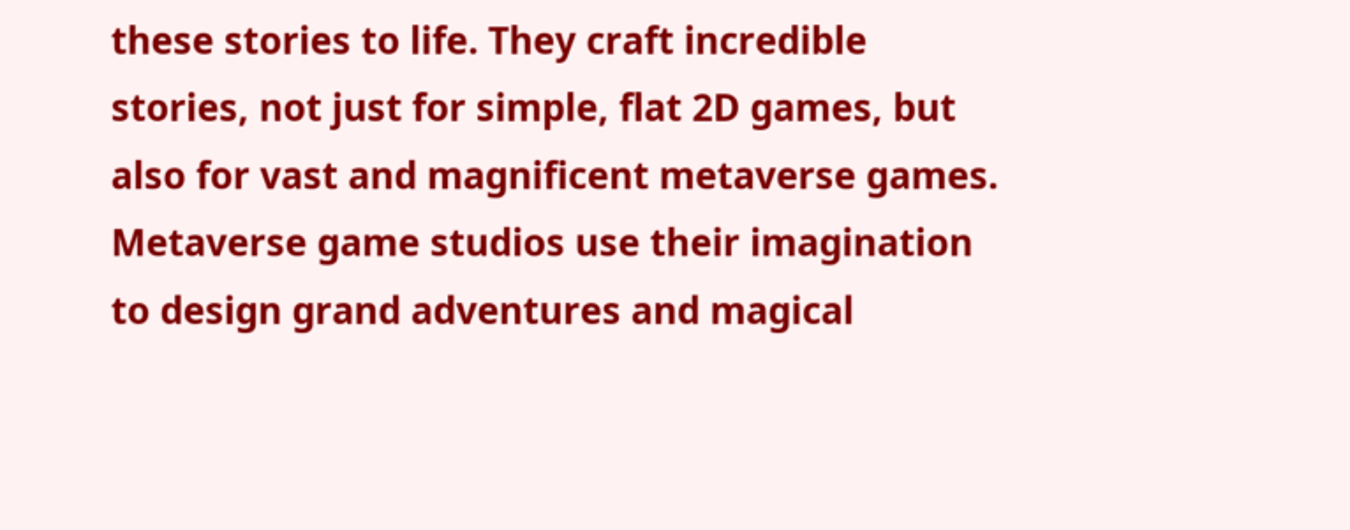these stories to life. They craft incredible stories, not just for simple, flat 2D games, but also for vast and magnificent metaverse games. Metaverse game studios use their imagination to design grand adventures and magical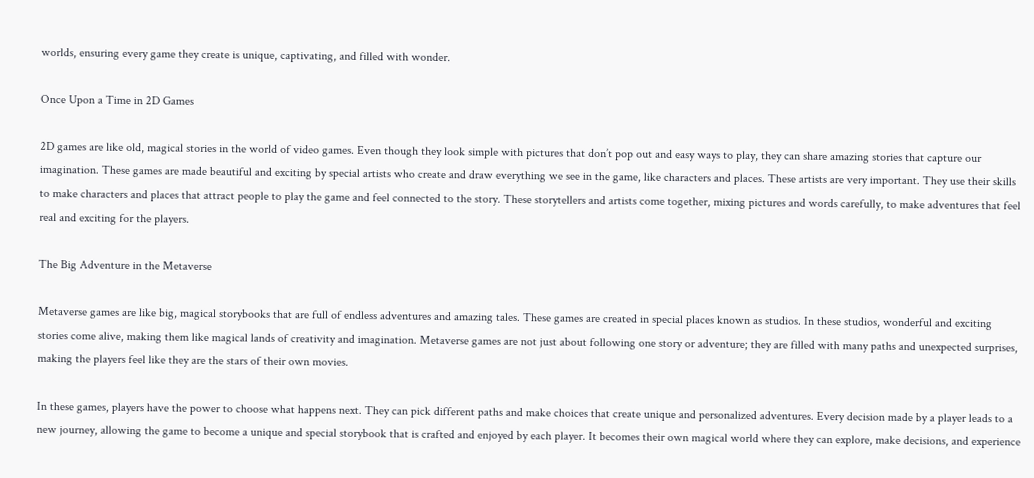worlds, ensuring every game they create is unique, captivating, and filled with wonder.

Once Upon a Time in 2D Games

2D games are like old, magical stories in the world of video games. Even though they look simple with pictures that don’t pop out and easy ways to play, they can share amazing stories that capture our imagination. These games are made beautiful and exciting by special artists who create and draw everything we see in the game, like characters and places. These artists are very important. They use their skills to make characters and places that attract people to play the game and feel connected to the story. These storytellers and artists come together, mixing pictures and words carefully, to make adventures that feel real and exciting for the players.

The Big Adventure in the Metaverse

Metaverse games are like big, magical storybooks that are full of endless adventures and amazing tales. These games are created in special places known as studios. In these studios, wonderful and exciting stories come alive, making them like magical lands of creativity and imagination. Metaverse games are not just about following one story or adventure; they are filled with many paths and unexpected surprises, making the players feel like they are the stars of their own movies.

In these games, players have the power to choose what happens next. They can pick different paths and make choices that create unique and personalized adventures. Every decision made by a player leads to a new journey, allowing the game to become a unique and special storybook that is crafted and enjoyed by each player. It becomes their own magical world where they can explore, make decisions, and experience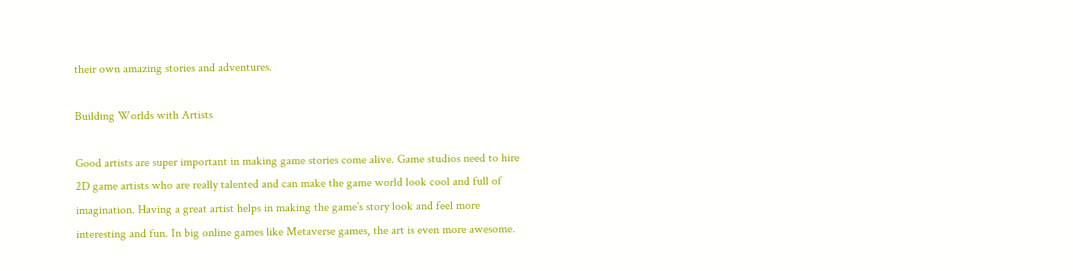their own amazing stories and adventures.

Building Worlds with Artists

Good artists are super important in making game stories come alive. Game studios need to hire 2D game artists who are really talented and can make the game world look cool and full of imagination. Having a great artist helps in making the game’s story look and feel more interesting and fun. In big online games like Metaverse games, the art is even more awesome.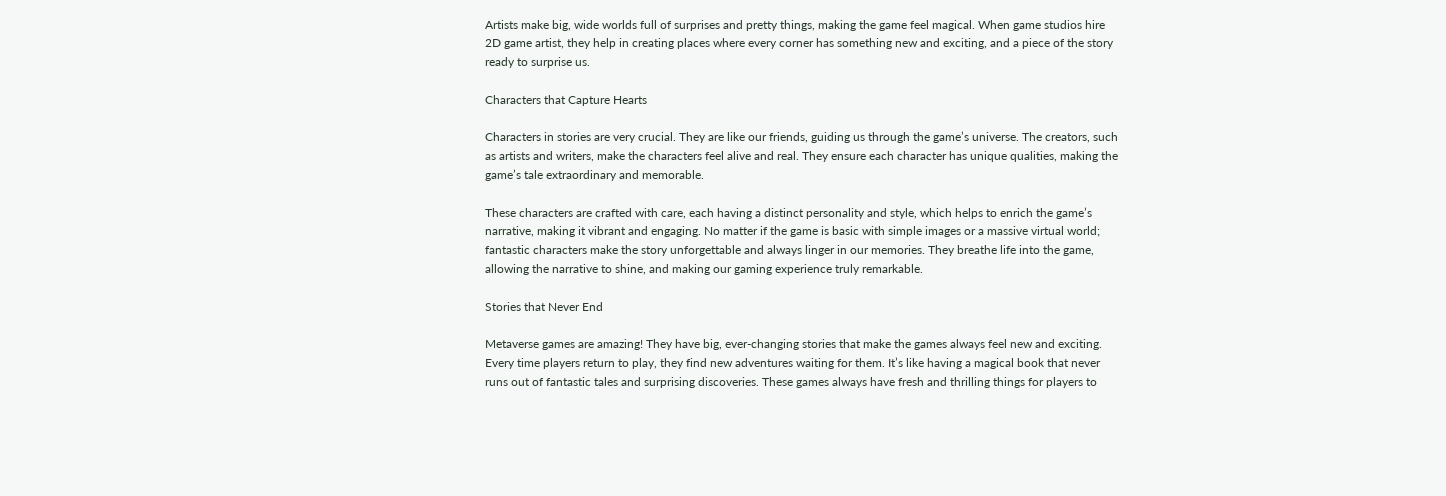Artists make big, wide worlds full of surprises and pretty things, making the game feel magical. When game studios hire 2D game artist, they help in creating places where every corner has something new and exciting, and a piece of the story ready to surprise us.

Characters that Capture Hearts

Characters in stories are very crucial. They are like our friends, guiding us through the game’s universe. The creators, such as artists and writers, make the characters feel alive and real. They ensure each character has unique qualities, making the game’s tale extraordinary and memorable.

These characters are crafted with care, each having a distinct personality and style, which helps to enrich the game’s narrative, making it vibrant and engaging. No matter if the game is basic with simple images or a massive virtual world; fantastic characters make the story unforgettable and always linger in our memories. They breathe life into the game, allowing the narrative to shine, and making our gaming experience truly remarkable.

Stories that Never End

Metaverse games are amazing! They have big, ever-changing stories that make the games always feel new and exciting. Every time players return to play, they find new adventures waiting for them. It’s like having a magical book that never runs out of fantastic tales and surprising discoveries. These games always have fresh and thrilling things for players to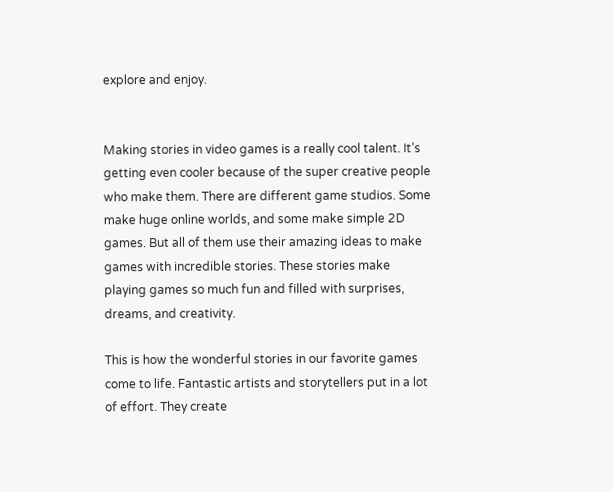explore and enjoy.


Making stories in video games is a really cool talent. It’s getting even cooler because of the super creative people who make them. There are different game studios. Some make huge online worlds, and some make simple 2D games. But all of them use their amazing ideas to make games with incredible stories. These stories make playing games so much fun and filled with surprises, dreams, and creativity.

This is how the wonderful stories in our favorite games come to life. Fantastic artists and storytellers put in a lot of effort. They create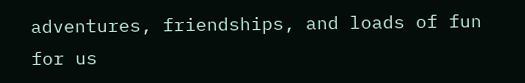adventures, friendships, and loads of fun for us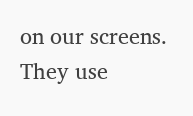on our screens. They use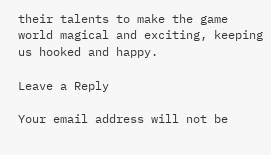their talents to make the game world magical and exciting, keeping us hooked and happy.

Leave a Reply

Your email address will not be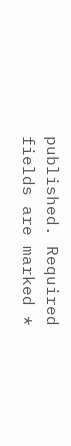published. Required fields are marked *